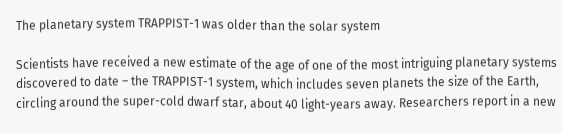The planetary system TRAPPIST-1 was older than the solar system

Scientists have received a new estimate of the age of one of the most intriguing planetary systems discovered to date – the TRAPPIST-1 system, which includes seven planets the size of the Earth, circling around the super-cold dwarf star, about 40 light-years away. Researchers report in a new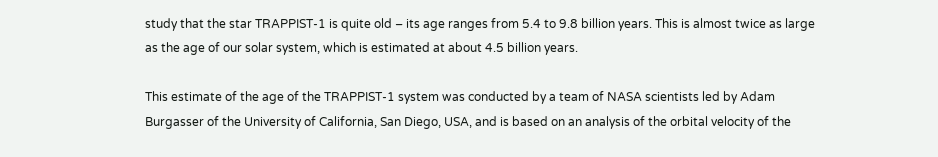study that the star TRAPPIST-1 is quite old – its age ranges from 5.4 to 9.8 billion years. This is almost twice as large as the age of our solar system, which is estimated at about 4.5 billion years.

This estimate of the age of the TRAPPIST-1 system was conducted by a team of NASA scientists led by Adam Burgasser of the University of California, San Diego, USA, and is based on an analysis of the orbital velocity of the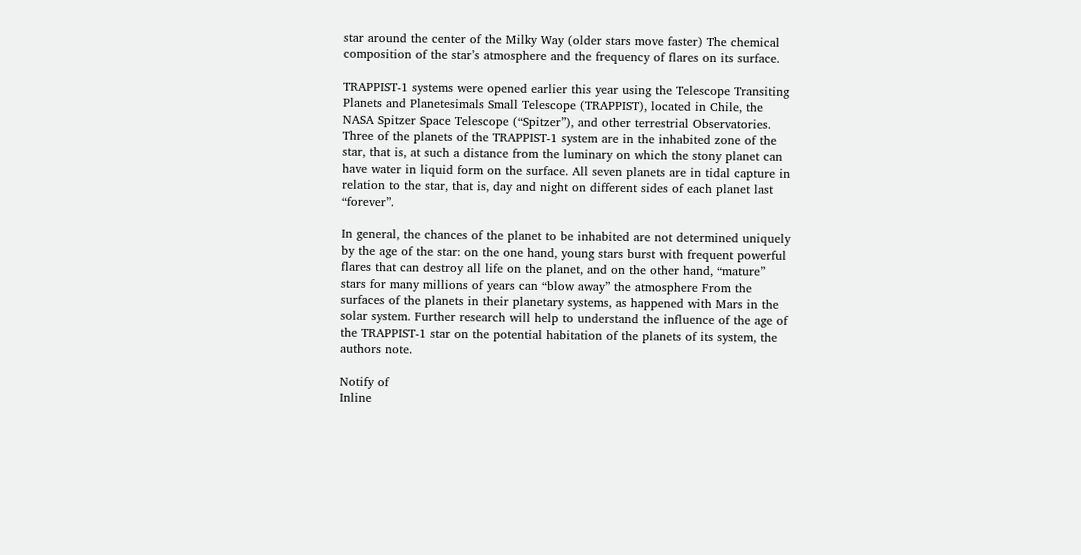star around the center of the Milky Way (older stars move faster) The chemical composition of the star’s atmosphere and the frequency of flares on its surface.

TRAPPIST-1 systems were opened earlier this year using the Telescope Transiting Planets and Planetesimals Small Telescope (TRAPPIST), located in Chile, the NASA Spitzer Space Telescope (“Spitzer”), and other terrestrial Observatories. Three of the planets of the TRAPPIST-1 system are in the inhabited zone of the star, that is, at such a distance from the luminary on which the stony planet can have water in liquid form on the surface. All seven planets are in tidal capture in relation to the star, that is, day and night on different sides of each planet last “forever”.

In general, the chances of the planet to be inhabited are not determined uniquely by the age of the star: on the one hand, young stars burst with frequent powerful flares that can destroy all life on the planet, and on the other hand, “mature” stars for many millions of years can “blow away” the atmosphere From the surfaces of the planets in their planetary systems, as happened with Mars in the solar system. Further research will help to understand the influence of the age of the TRAPPIST-1 star on the potential habitation of the planets of its system, the authors note.

Notify of
Inline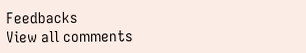Feedbacks
View all comments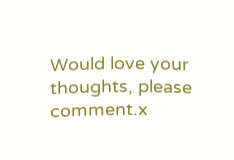Would love your thoughts, please comment.x